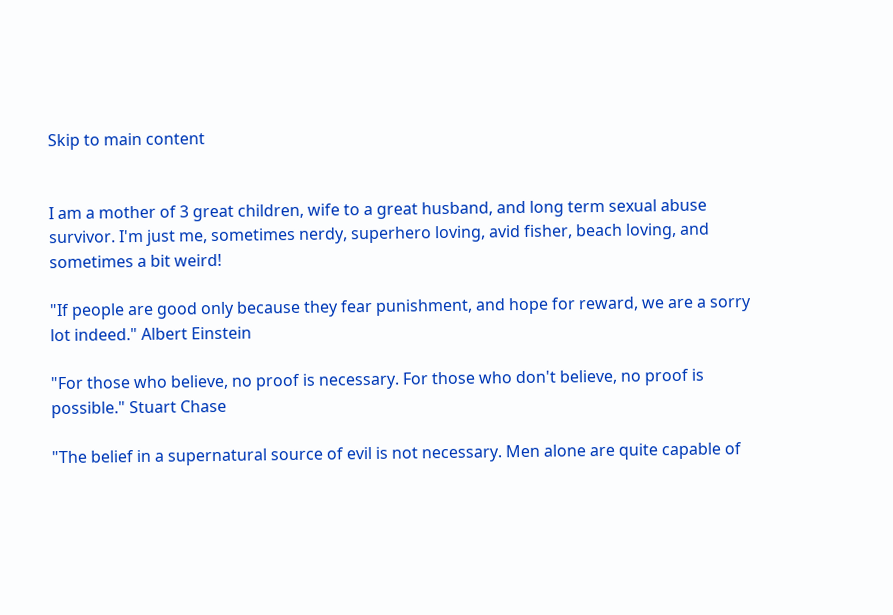Skip to main content


I am a mother of 3 great children, wife to a great husband, and long term sexual abuse survivor. I'm just me, sometimes nerdy, superhero loving, avid fisher, beach loving, and sometimes a bit weird!

"If people are good only because they fear punishment, and hope for reward, we are a sorry lot indeed." Albert Einstein

"For those who believe, no proof is necessary. For those who don't believe, no proof is possible." Stuart Chase

"The belief in a supernatural source of evil is not necessary. Men alone are quite capable of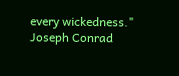every wickedness." Joseph Conrad